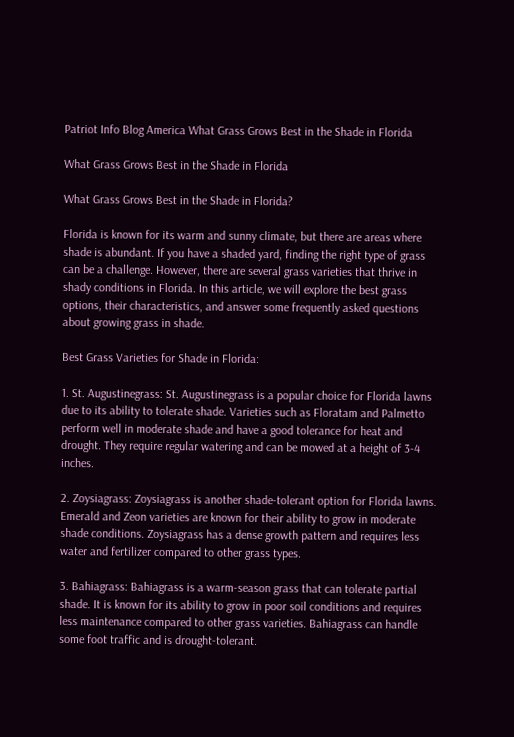Patriot Info Blog America What Grass Grows Best in the Shade in Florida

What Grass Grows Best in the Shade in Florida

What Grass Grows Best in the Shade in Florida?

Florida is known for its warm and sunny climate, but there are areas where shade is abundant. If you have a shaded yard, finding the right type of grass can be a challenge. However, there are several grass varieties that thrive in shady conditions in Florida. In this article, we will explore the best grass options, their characteristics, and answer some frequently asked questions about growing grass in shade.

Best Grass Varieties for Shade in Florida:

1. St. Augustinegrass: St. Augustinegrass is a popular choice for Florida lawns due to its ability to tolerate shade. Varieties such as Floratam and Palmetto perform well in moderate shade and have a good tolerance for heat and drought. They require regular watering and can be mowed at a height of 3-4 inches.

2. Zoysiagrass: Zoysiagrass is another shade-tolerant option for Florida lawns. Emerald and Zeon varieties are known for their ability to grow in moderate shade conditions. Zoysiagrass has a dense growth pattern and requires less water and fertilizer compared to other grass types.

3. Bahiagrass: Bahiagrass is a warm-season grass that can tolerate partial shade. It is known for its ability to grow in poor soil conditions and requires less maintenance compared to other grass varieties. Bahiagrass can handle some foot traffic and is drought-tolerant.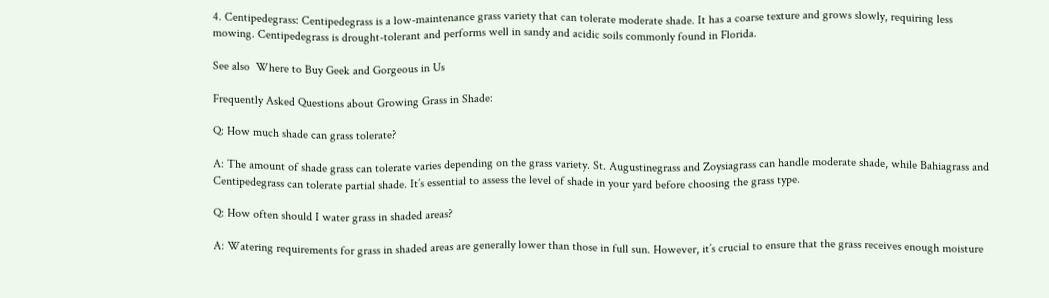4. Centipedegrass: Centipedegrass is a low-maintenance grass variety that can tolerate moderate shade. It has a coarse texture and grows slowly, requiring less mowing. Centipedegrass is drought-tolerant and performs well in sandy and acidic soils commonly found in Florida.

See also  Where to Buy Geek and Gorgeous in Us

Frequently Asked Questions about Growing Grass in Shade:

Q: How much shade can grass tolerate?

A: The amount of shade grass can tolerate varies depending on the grass variety. St. Augustinegrass and Zoysiagrass can handle moderate shade, while Bahiagrass and Centipedegrass can tolerate partial shade. It’s essential to assess the level of shade in your yard before choosing the grass type.

Q: How often should I water grass in shaded areas?

A: Watering requirements for grass in shaded areas are generally lower than those in full sun. However, it’s crucial to ensure that the grass receives enough moisture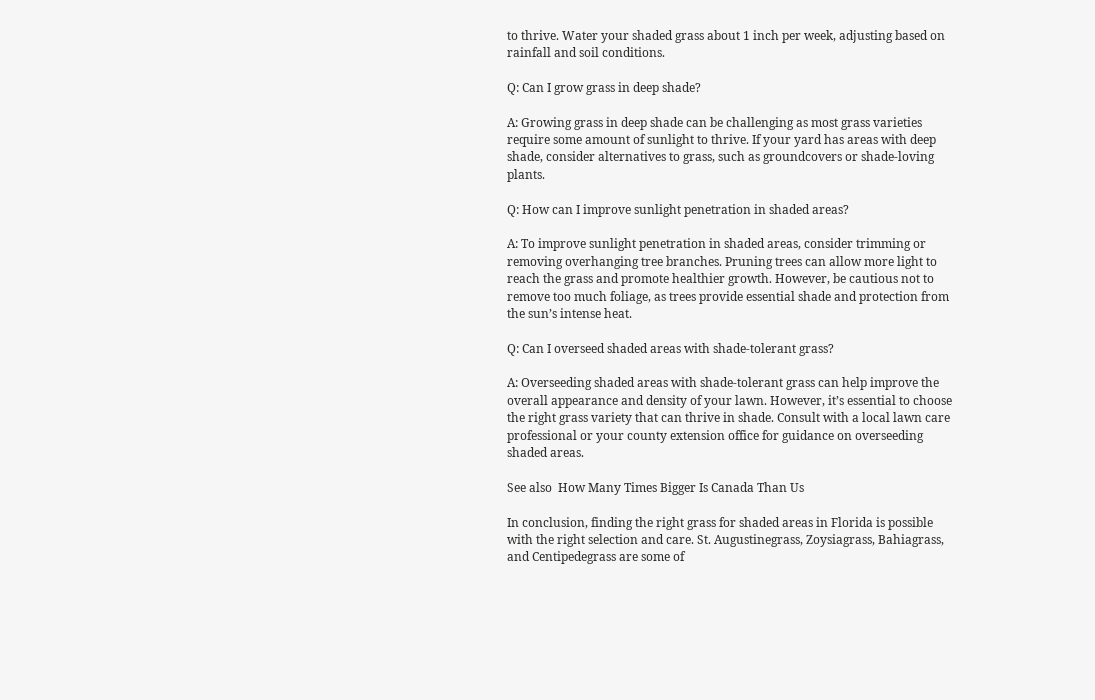to thrive. Water your shaded grass about 1 inch per week, adjusting based on rainfall and soil conditions.

Q: Can I grow grass in deep shade?

A: Growing grass in deep shade can be challenging as most grass varieties require some amount of sunlight to thrive. If your yard has areas with deep shade, consider alternatives to grass, such as groundcovers or shade-loving plants.

Q: How can I improve sunlight penetration in shaded areas?

A: To improve sunlight penetration in shaded areas, consider trimming or removing overhanging tree branches. Pruning trees can allow more light to reach the grass and promote healthier growth. However, be cautious not to remove too much foliage, as trees provide essential shade and protection from the sun’s intense heat.

Q: Can I overseed shaded areas with shade-tolerant grass?

A: Overseeding shaded areas with shade-tolerant grass can help improve the overall appearance and density of your lawn. However, it’s essential to choose the right grass variety that can thrive in shade. Consult with a local lawn care professional or your county extension office for guidance on overseeding shaded areas.

See also  How Many Times Bigger Is Canada Than Us

In conclusion, finding the right grass for shaded areas in Florida is possible with the right selection and care. St. Augustinegrass, Zoysiagrass, Bahiagrass, and Centipedegrass are some of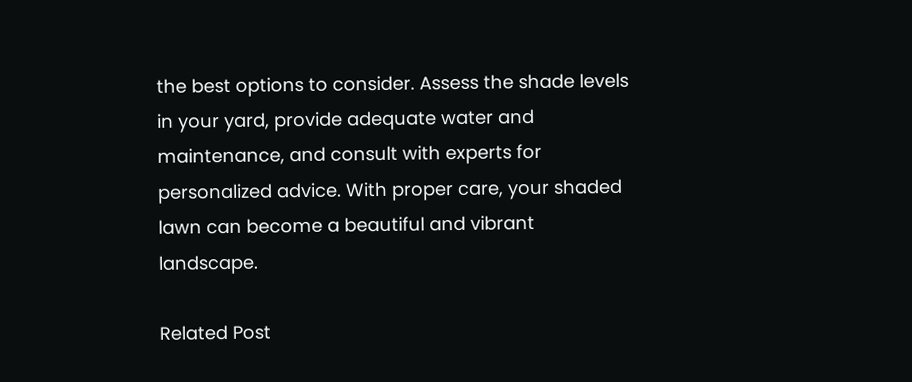the best options to consider. Assess the shade levels in your yard, provide adequate water and maintenance, and consult with experts for personalized advice. With proper care, your shaded lawn can become a beautiful and vibrant landscape.

Related Post